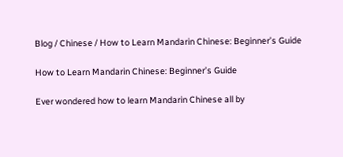Blog / Chinese / How to Learn Mandarin Chinese: Beginner’s Guide

How to Learn Mandarin Chinese: Beginner’s Guide

Ever wondered how to learn Mandarin Chinese all by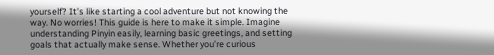yourself? It’s like starting a cool adventure but not knowing the way. No worries! This guide is here to make it simple. Imagine understanding Pinyin easily, learning basic greetings, and setting goals that actually make sense. Whether you’re curious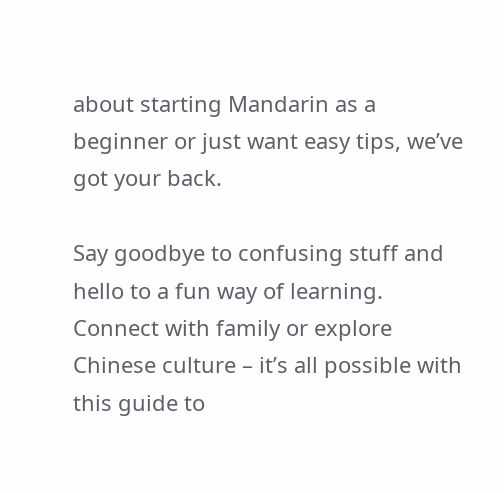about starting Mandarin as a beginner or just want easy tips, we’ve got your back.

Say goodbye to confusing stuff and hello to a fun way of learning. Connect with family or explore Chinese culture – it’s all possible with this guide to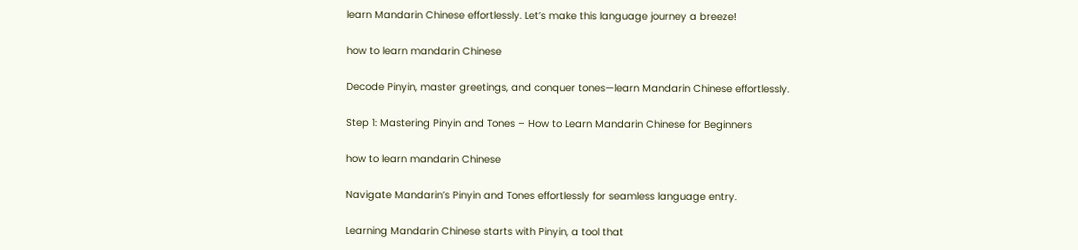learn Mandarin Chinese effortlessly. Let’s make this language journey a breeze!

how to learn mandarin Chinese

Decode Pinyin, master greetings, and conquer tones—learn Mandarin Chinese effortlessly.

Step 1: Mastering Pinyin and Tones – How to Learn Mandarin Chinese for Beginners

how to learn mandarin Chinese

Navigate Mandarin’s Pinyin and Tones effortlessly for seamless language entry.

Learning Mandarin Chinese starts with Pinyin, a tool that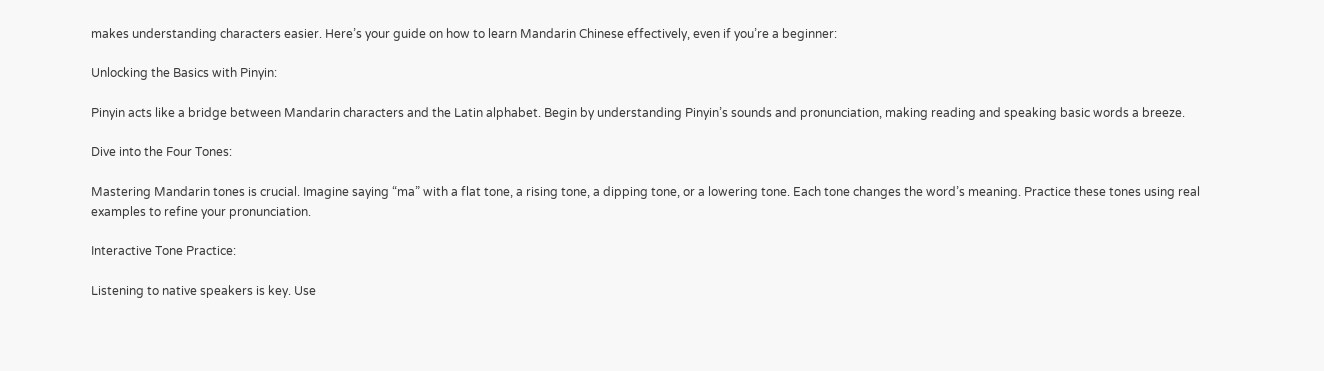makes understanding characters easier. Here’s your guide on how to learn Mandarin Chinese effectively, even if you’re a beginner:

Unlocking the Basics with Pinyin:

Pinyin acts like a bridge between Mandarin characters and the Latin alphabet. Begin by understanding Pinyin’s sounds and pronunciation, making reading and speaking basic words a breeze.

Dive into the Four Tones:

Mastering Mandarin tones is crucial. Imagine saying “ma” with a flat tone, a rising tone, a dipping tone, or a lowering tone. Each tone changes the word’s meaning. Practice these tones using real examples to refine your pronunciation.

Interactive Tone Practice:

Listening to native speakers is key. Use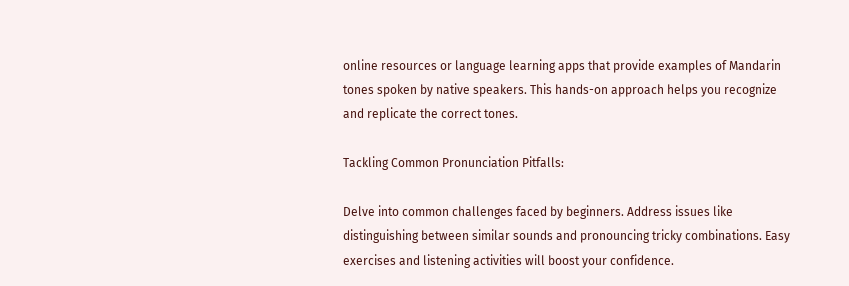online resources or language learning apps that provide examples of Mandarin tones spoken by native speakers. This hands-on approach helps you recognize and replicate the correct tones.

Tackling Common Pronunciation Pitfalls:

Delve into common challenges faced by beginners. Address issues like distinguishing between similar sounds and pronouncing tricky combinations. Easy exercises and listening activities will boost your confidence.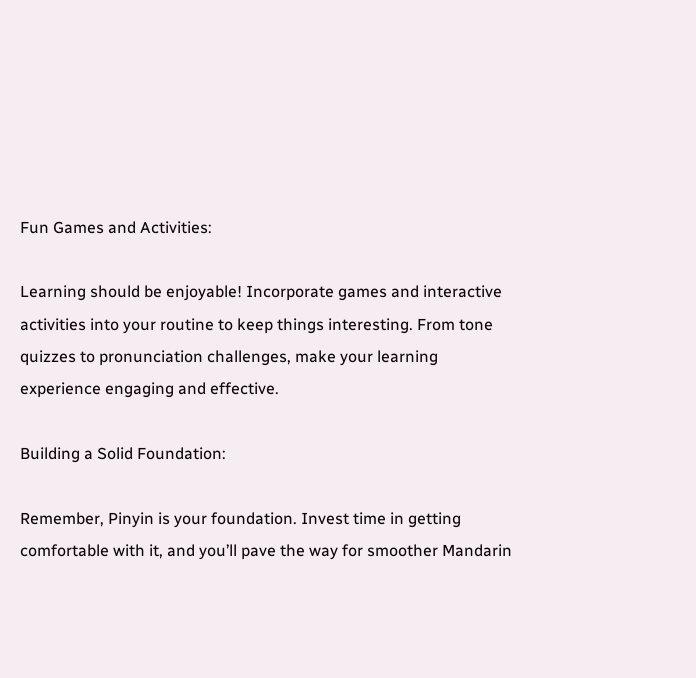Fun Games and Activities:

Learning should be enjoyable! Incorporate games and interactive activities into your routine to keep things interesting. From tone quizzes to pronunciation challenges, make your learning experience engaging and effective.

Building a Solid Foundation:

Remember, Pinyin is your foundation. Invest time in getting comfortable with it, and you’ll pave the way for smoother Mandarin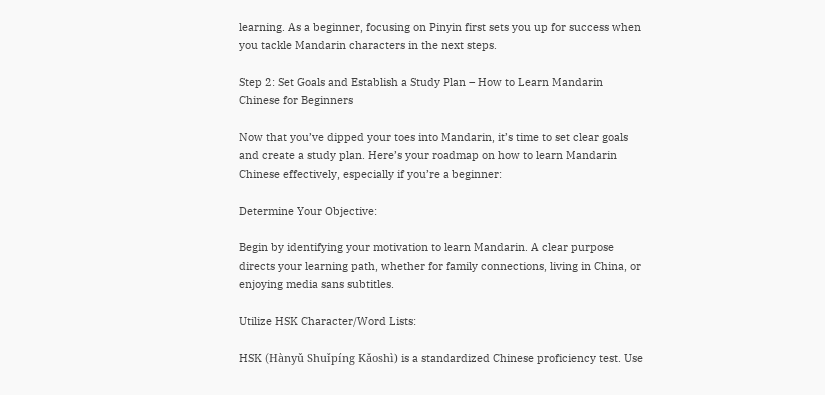learning. As a beginner, focusing on Pinyin first sets you up for success when you tackle Mandarin characters in the next steps.

Step 2: Set Goals and Establish a Study Plan – How to Learn Mandarin Chinese for Beginners

Now that you’ve dipped your toes into Mandarin, it’s time to set clear goals and create a study plan. Here’s your roadmap on how to learn Mandarin Chinese effectively, especially if you’re a beginner:

Determine Your Objective:

Begin by identifying your motivation to learn Mandarin. A clear purpose directs your learning path, whether for family connections, living in China, or enjoying media sans subtitles.

Utilize HSK Character/Word Lists:

HSK (Hànyǔ Shuǐpíng Kǎoshì) is a standardized Chinese proficiency test. Use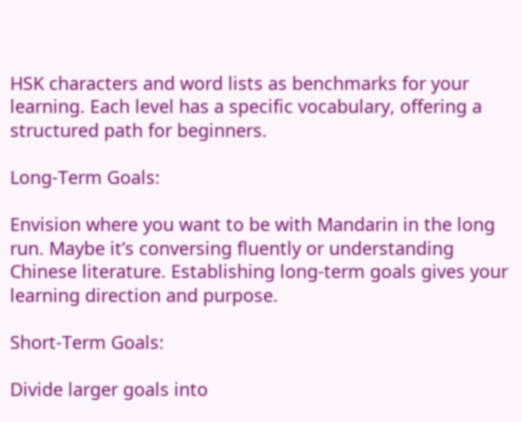HSK characters and word lists as benchmarks for your learning. Each level has a specific vocabulary, offering a structured path for beginners.

Long-Term Goals:

Envision where you want to be with Mandarin in the long run. Maybe it’s conversing fluently or understanding Chinese literature. Establishing long-term goals gives your learning direction and purpose.

Short-Term Goals:

Divide larger goals into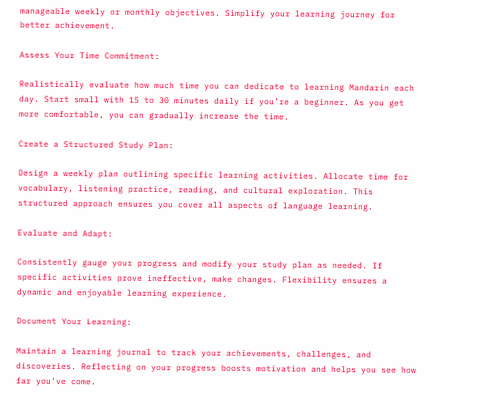manageable weekly or monthly objectives. Simplify your learning journey for better achievement.

Assess Your Time Commitment:

Realistically evaluate how much time you can dedicate to learning Mandarin each day. Start small with 15 to 30 minutes daily if you’re a beginner. As you get more comfortable, you can gradually increase the time.

Create a Structured Study Plan:

Design a weekly plan outlining specific learning activities. Allocate time for vocabulary, listening practice, reading, and cultural exploration. This structured approach ensures you cover all aspects of language learning.

Evaluate and Adapt:

Consistently gauge your progress and modify your study plan as needed. If specific activities prove ineffective, make changes. Flexibility ensures a dynamic and enjoyable learning experience.

Document Your Learning:

Maintain a learning journal to track your achievements, challenges, and discoveries. Reflecting on your progress boosts motivation and helps you see how far you’ve come.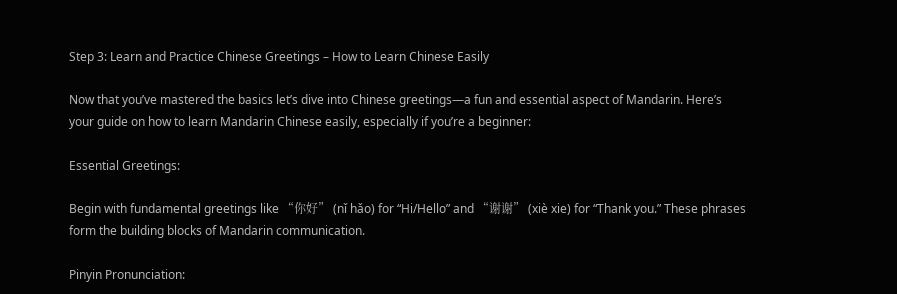Step 3: Learn and Practice Chinese Greetings – How to Learn Chinese Easily

Now that you’ve mastered the basics let’s dive into Chinese greetings—a fun and essential aspect of Mandarin. Here’s your guide on how to learn Mandarin Chinese easily, especially if you’re a beginner:

Essential Greetings:

Begin with fundamental greetings like “你好” (nǐ hǎo) for “Hi/Hello” and “谢谢” (xiè xie) for “Thank you.” These phrases form the building blocks of Mandarin communication.

Pinyin Pronunciation: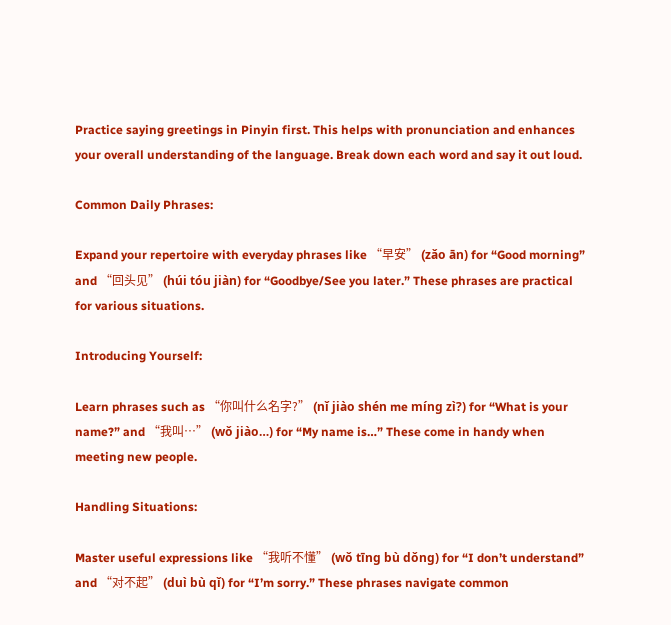Practice saying greetings in Pinyin first. This helps with pronunciation and enhances your overall understanding of the language. Break down each word and say it out loud.

Common Daily Phrases:

Expand your repertoire with everyday phrases like “早安” (zǎo ān) for “Good morning” and “回头见” (húi tóu jiàn) for “Goodbye/See you later.” These phrases are practical for various situations.

Introducing Yourself:

Learn phrases such as “你叫什么名字?” (nǐ jiào shén me míng zì?) for “What is your name?” and “我叫…” (wǒ jiào…) for “My name is…” These come in handy when meeting new people.

Handling Situations:

Master useful expressions like “我听不懂” (wǒ tīng bù dǒng) for “I don’t understand” and “对不起” (duì bù qǐ) for “I’m sorry.” These phrases navigate common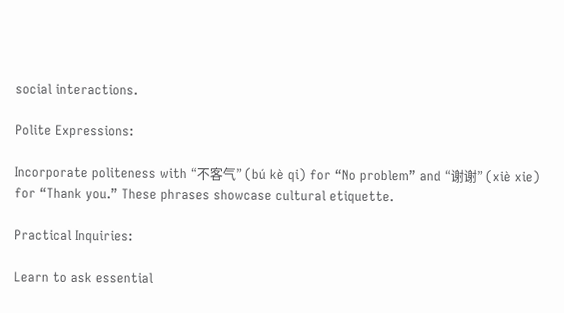social interactions.

Polite Expressions:

Incorporate politeness with “不客气” (bú kè qi) for “No problem” and “谢谢” (xiè xie) for “Thank you.” These phrases showcase cultural etiquette.

Practical Inquiries:

Learn to ask essential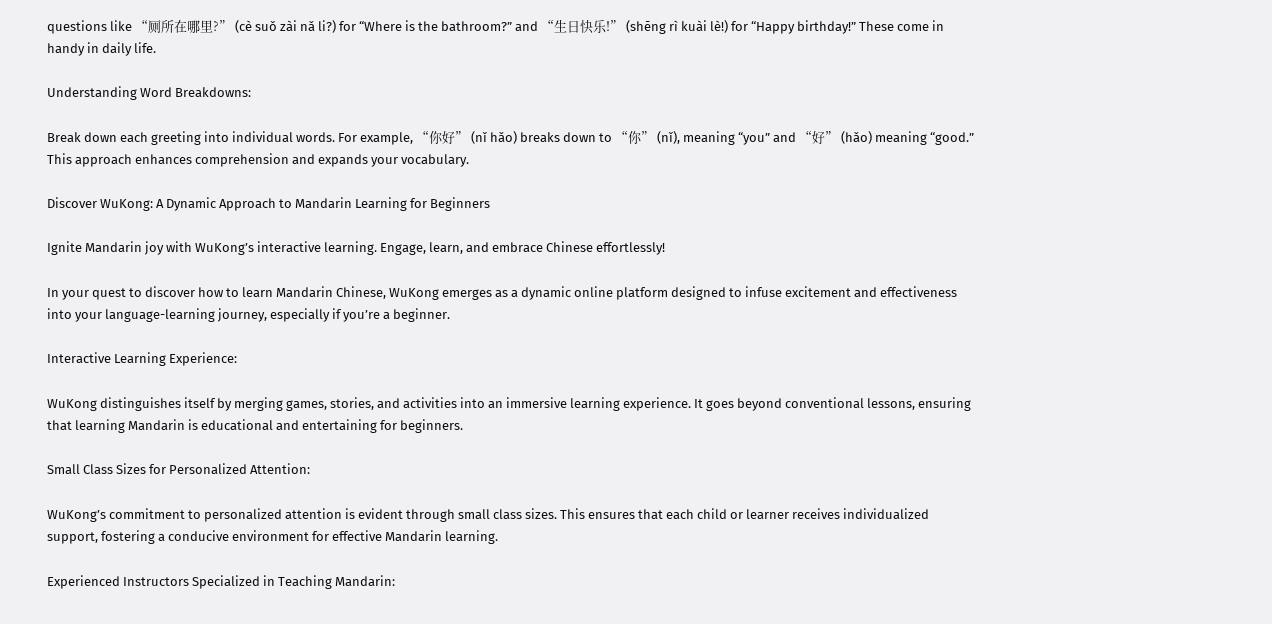questions like “厕所在哪里?” (cè suǒ zài nǎ li?) for “Where is the bathroom?” and “生日快乐!” (shēng rì kuài lè!) for “Happy birthday!” These come in handy in daily life.

Understanding Word Breakdowns:

Break down each greeting into individual words. For example, “你好” (nǐ hǎo) breaks down to “你” (nǐ), meaning “you” and “好” (hǎo) meaning “good.” This approach enhances comprehension and expands your vocabulary.

Discover WuKong: A Dynamic Approach to Mandarin Learning for Beginners

Ignite Mandarin joy with WuKong’s interactive learning. Engage, learn, and embrace Chinese effortlessly!

In your quest to discover how to learn Mandarin Chinese, WuKong emerges as a dynamic online platform designed to infuse excitement and effectiveness into your language-learning journey, especially if you’re a beginner.

Interactive Learning Experience:

WuKong distinguishes itself by merging games, stories, and activities into an immersive learning experience. It goes beyond conventional lessons, ensuring that learning Mandarin is educational and entertaining for beginners.

Small Class Sizes for Personalized Attention:

WuKong’s commitment to personalized attention is evident through small class sizes. This ensures that each child or learner receives individualized support, fostering a conducive environment for effective Mandarin learning.

Experienced Instructors Specialized in Teaching Mandarin: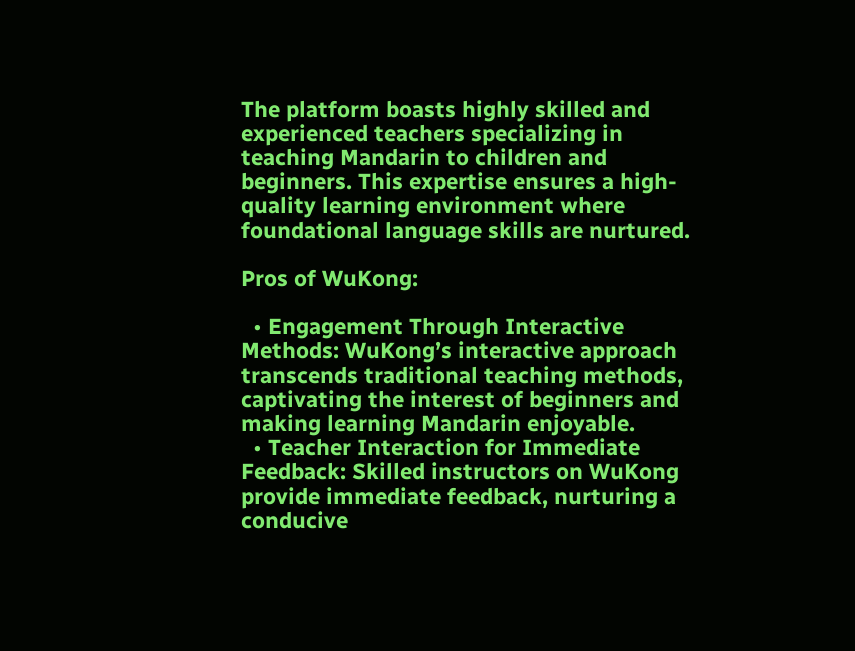The platform boasts highly skilled and experienced teachers specializing in teaching Mandarin to children and beginners. This expertise ensures a high-quality learning environment where foundational language skills are nurtured.

Pros of WuKong:

  • Engagement Through Interactive Methods: WuKong’s interactive approach transcends traditional teaching methods, captivating the interest of beginners and making learning Mandarin enjoyable.
  • Teacher Interaction for Immediate Feedback: Skilled instructors on WuKong provide immediate feedback, nurturing a conducive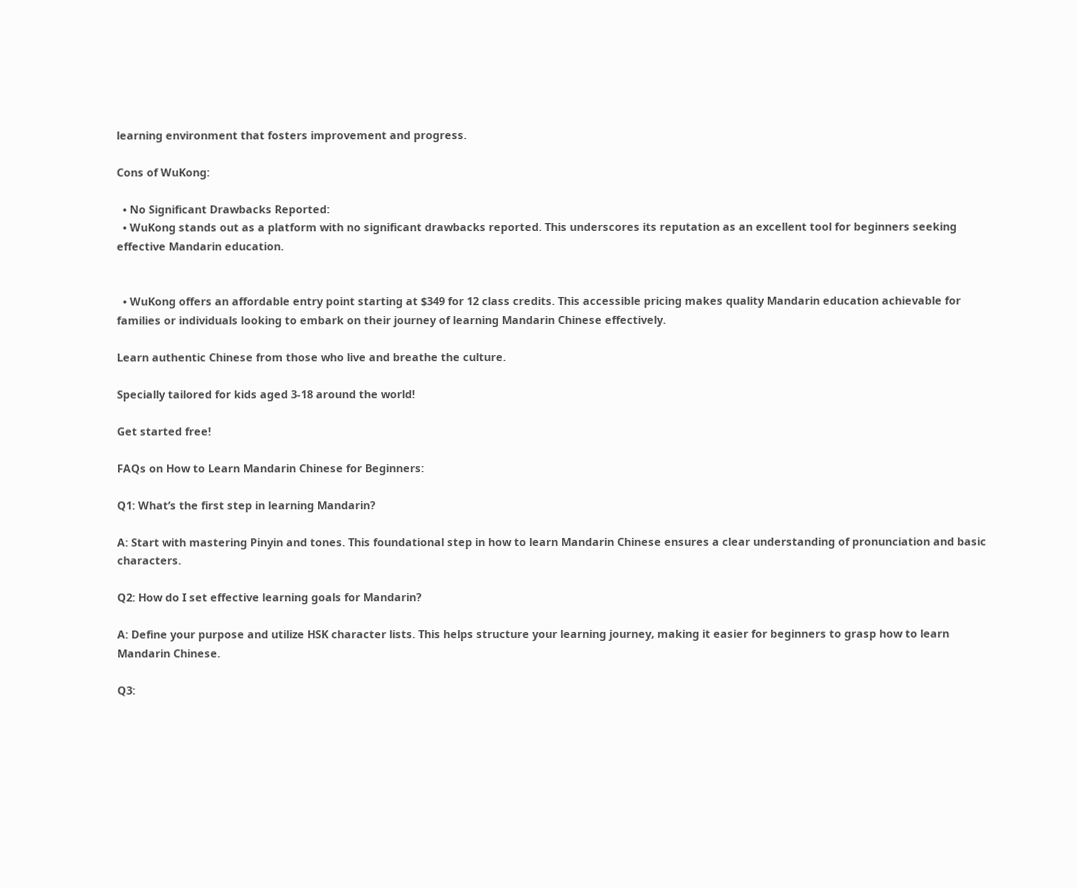learning environment that fosters improvement and progress.

Cons of WuKong:

  • No Significant Drawbacks Reported:
  • WuKong stands out as a platform with no significant drawbacks reported. This underscores its reputation as an excellent tool for beginners seeking effective Mandarin education.


  • WuKong offers an affordable entry point starting at $349 for 12 class credits. This accessible pricing makes quality Mandarin education achievable for families or individuals looking to embark on their journey of learning Mandarin Chinese effectively.

Learn authentic Chinese from those who live and breathe the culture.

Specially tailored for kids aged 3-18 around the world!

Get started free!

FAQs on How to Learn Mandarin Chinese for Beginners:

Q1: What’s the first step in learning Mandarin?

A: Start with mastering Pinyin and tones. This foundational step in how to learn Mandarin Chinese ensures a clear understanding of pronunciation and basic characters.

Q2: How do I set effective learning goals for Mandarin?

A: Define your purpose and utilize HSK character lists. This helps structure your learning journey, making it easier for beginners to grasp how to learn Mandarin Chinese.

Q3: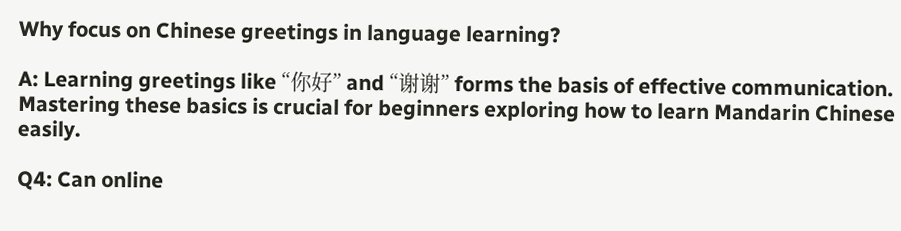Why focus on Chinese greetings in language learning?

A: Learning greetings like “你好” and “谢谢” forms the basis of effective communication. Mastering these basics is crucial for beginners exploring how to learn Mandarin Chinese easily.

Q4: Can online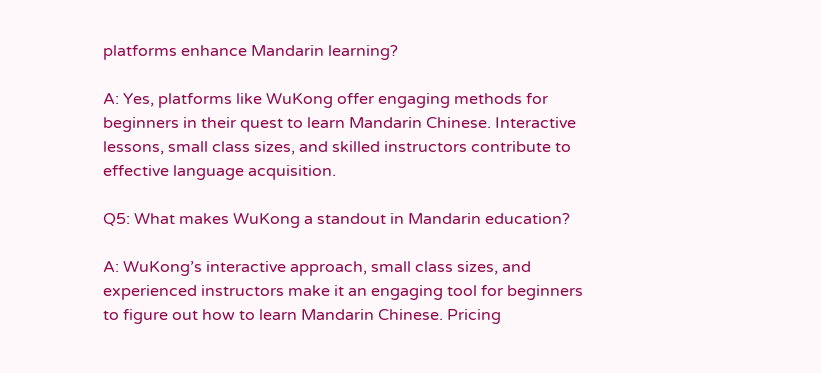platforms enhance Mandarin learning?

A: Yes, platforms like WuKong offer engaging methods for beginners in their quest to learn Mandarin Chinese. Interactive lessons, small class sizes, and skilled instructors contribute to effective language acquisition.

Q5: What makes WuKong a standout in Mandarin education?

A: WuKong’s interactive approach, small class sizes, and experienced instructors make it an engaging tool for beginners to figure out how to learn Mandarin Chinese. Pricing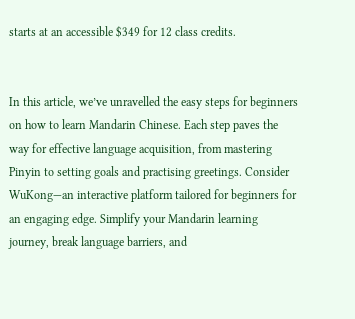starts at an accessible $349 for 12 class credits.


In this article, we’ve unravelled the easy steps for beginners on how to learn Mandarin Chinese. Each step paves the way for effective language acquisition, from mastering Pinyin to setting goals and practising greetings. Consider WuKong—an interactive platform tailored for beginners for an engaging edge. Simplify your Mandarin learning journey, break language barriers, and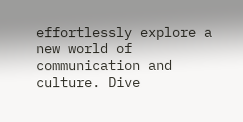effortlessly explore a new world of communication and culture. Dive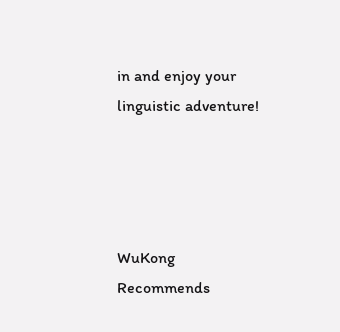in and enjoy your linguistic adventure!




WuKong Recommends